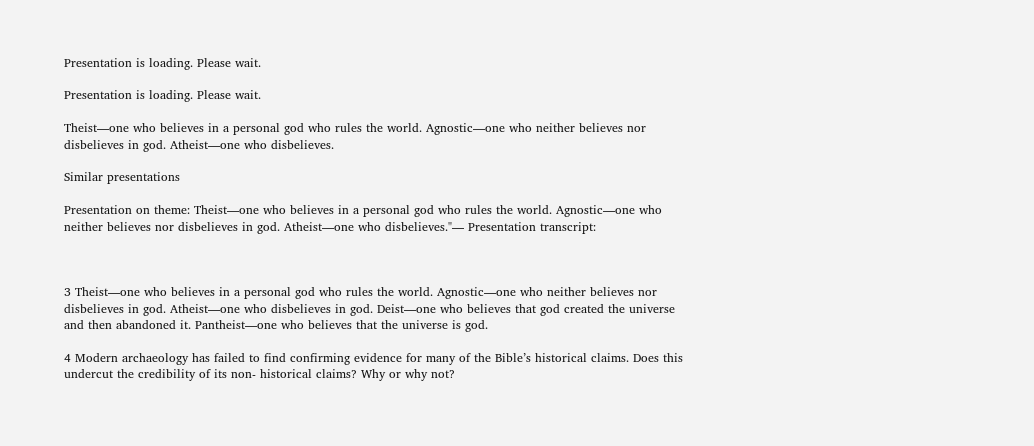Presentation is loading. Please wait.

Presentation is loading. Please wait.

Theist—one who believes in a personal god who rules the world. Agnostic—one who neither believes nor disbelieves in god. Atheist—one who disbelieves.

Similar presentations

Presentation on theme: Theist—one who believes in a personal god who rules the world. Agnostic—one who neither believes nor disbelieves in god. Atheist—one who disbelieves."— Presentation transcript:



3 Theist—one who believes in a personal god who rules the world. Agnostic—one who neither believes nor disbelieves in god. Atheist—one who disbelieves in god. Deist—one who believes that god created the universe and then abandoned it. Pantheist—one who believes that the universe is god.

4 Modern archaeology has failed to find confirming evidence for many of the Bible’s historical claims. Does this undercut the credibility of its non- historical claims? Why or why not?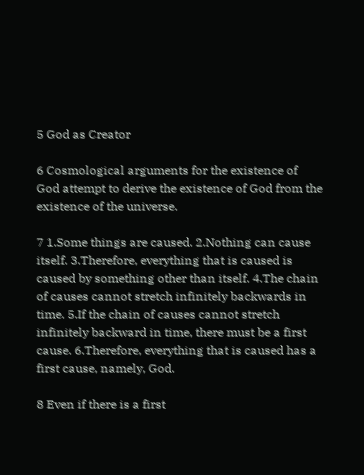5 God as Creator

6 Cosmological arguments for the existence of God attempt to derive the existence of God from the existence of the universe.

7 1.Some things are caused. 2.Nothing can cause itself. 3.Therefore, everything that is caused is caused by something other than itself. 4.The chain of causes cannot stretch infinitely backwards in time. 5.If the chain of causes cannot stretch infinitely backward in time, there must be a first cause. 6.Therefore, everything that is caused has a first cause, namely, God.

8 Even if there is a first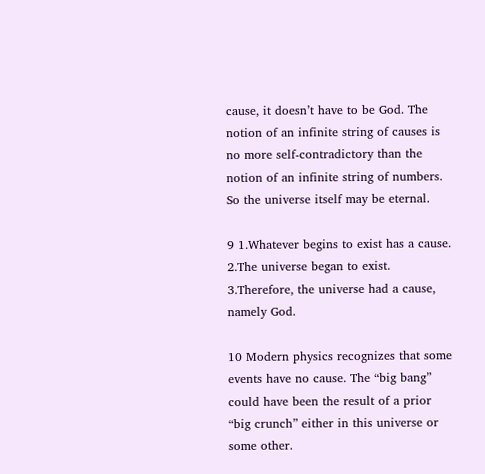cause, it doesn’t have to be God. The notion of an infinite string of causes is no more self-contradictory than the notion of an infinite string of numbers. So the universe itself may be eternal.

9 1.Whatever begins to exist has a cause. 2.The universe began to exist. 3.Therefore, the universe had a cause, namely God.

10 Modern physics recognizes that some events have no cause. The “big bang” could have been the result of a prior “big crunch” either in this universe or some other.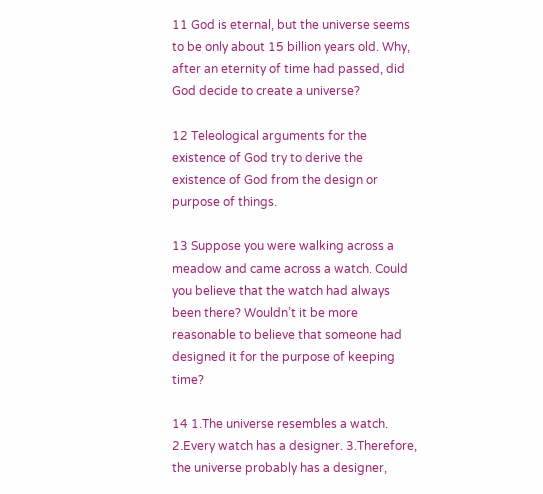11 God is eternal, but the universe seems to be only about 15 billion years old. Why, after an eternity of time had passed, did God decide to create a universe?

12 Teleological arguments for the existence of God try to derive the existence of God from the design or purpose of things.

13 Suppose you were walking across a meadow and came across a watch. Could you believe that the watch had always been there? Wouldn’t it be more reasonable to believe that someone had designed it for the purpose of keeping time?

14 1.The universe resembles a watch. 2.Every watch has a designer. 3.Therefore, the universe probably has a designer,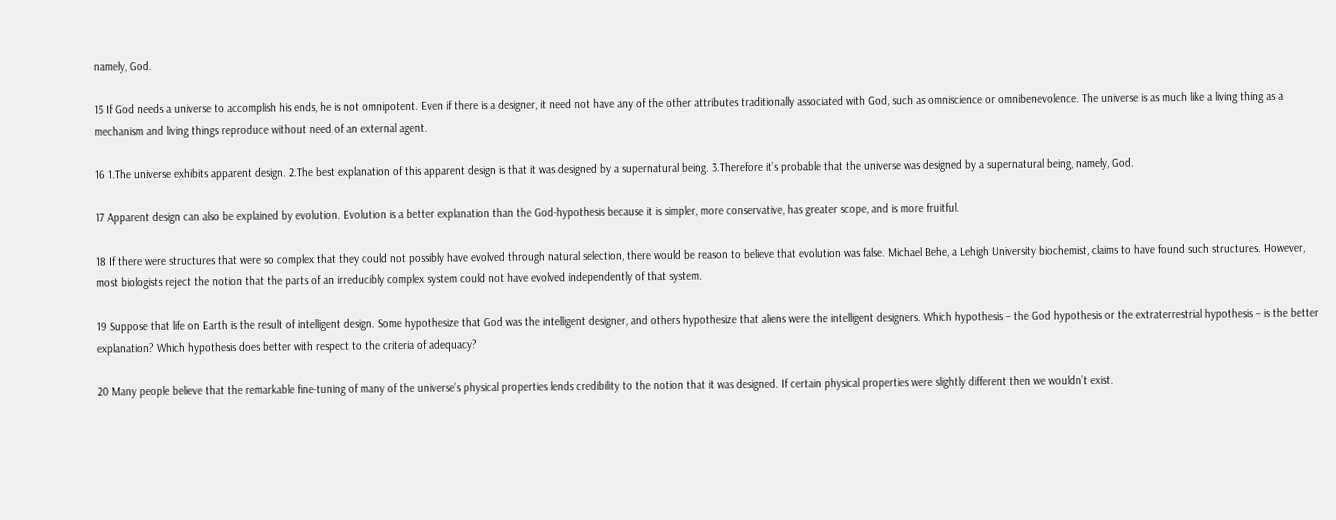namely, God.

15 If God needs a universe to accomplish his ends, he is not omnipotent. Even if there is a designer, it need not have any of the other attributes traditionally associated with God, such as omniscience or omnibenevolence. The universe is as much like a living thing as a mechanism and living things reproduce without need of an external agent.

16 1.The universe exhibits apparent design. 2.The best explanation of this apparent design is that it was designed by a supernatural being. 3.Therefore it’s probable that the universe was designed by a supernatural being, namely, God.

17 Apparent design can also be explained by evolution. Evolution is a better explanation than the God-hypothesis because it is simpler, more conservative, has greater scope, and is more fruitful.

18 If there were structures that were so complex that they could not possibly have evolved through natural selection, there would be reason to believe that evolution was false. Michael Behe, a Lehigh University biochemist, claims to have found such structures. However, most biologists reject the notion that the parts of an irreducibly complex system could not have evolved independently of that system.

19 Suppose that life on Earth is the result of intelligent design. Some hypothesize that God was the intelligent designer, and others hypothesize that aliens were the intelligent designers. Which hypothesis – the God hypothesis or the extraterrestrial hypothesis – is the better explanation? Which hypothesis does better with respect to the criteria of adequacy?

20 Many people believe that the remarkable fine-tuning of many of the universe’s physical properties lends credibility to the notion that it was designed. If certain physical properties were slightly different then we wouldn’t exist.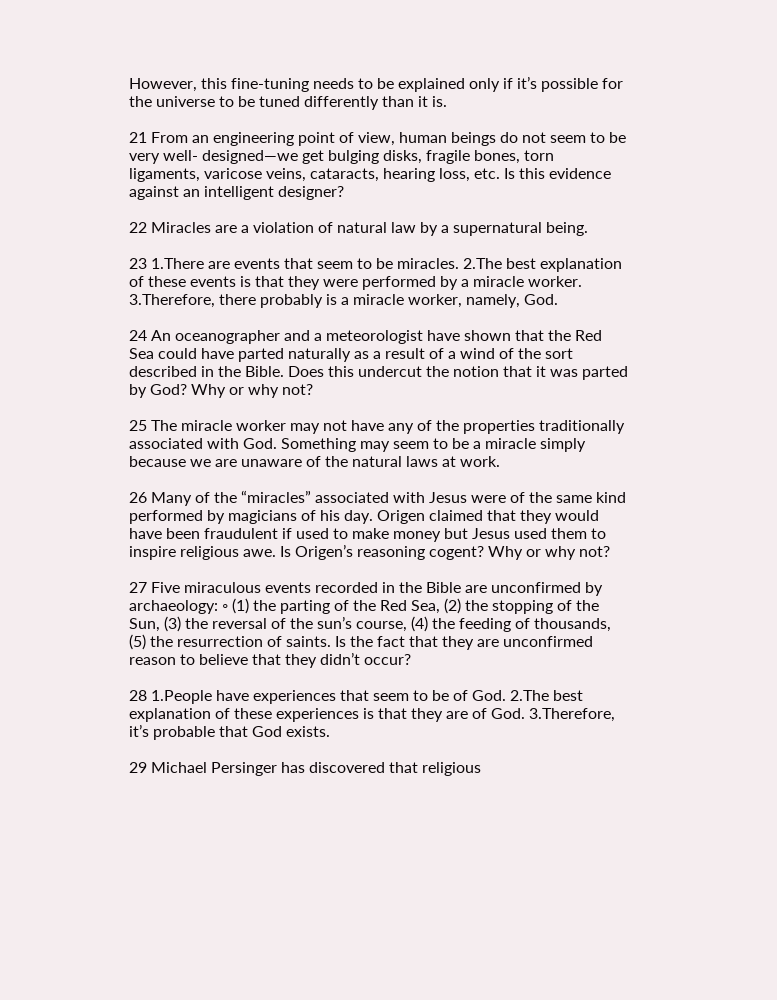However, this fine-tuning needs to be explained only if it’s possible for the universe to be tuned differently than it is.

21 From an engineering point of view, human beings do not seem to be very well- designed—we get bulging disks, fragile bones, torn ligaments, varicose veins, cataracts, hearing loss, etc. Is this evidence against an intelligent designer?

22 Miracles are a violation of natural law by a supernatural being.

23 1.There are events that seem to be miracles. 2.The best explanation of these events is that they were performed by a miracle worker. 3.Therefore, there probably is a miracle worker, namely, God.

24 An oceanographer and a meteorologist have shown that the Red Sea could have parted naturally as a result of a wind of the sort described in the Bible. Does this undercut the notion that it was parted by God? Why or why not?

25 The miracle worker may not have any of the properties traditionally associated with God. Something may seem to be a miracle simply because we are unaware of the natural laws at work.

26 Many of the “miracles” associated with Jesus were of the same kind performed by magicians of his day. Origen claimed that they would have been fraudulent if used to make money but Jesus used them to inspire religious awe. Is Origen’s reasoning cogent? Why or why not?

27 Five miraculous events recorded in the Bible are unconfirmed by archaeology: ◦ (1) the parting of the Red Sea, (2) the stopping of the Sun, (3) the reversal of the sun’s course, (4) the feeding of thousands, (5) the resurrection of saints. Is the fact that they are unconfirmed reason to believe that they didn’t occur?

28 1.People have experiences that seem to be of God. 2.The best explanation of these experiences is that they are of God. 3.Therefore, it’s probable that God exists.

29 Michael Persinger has discovered that religious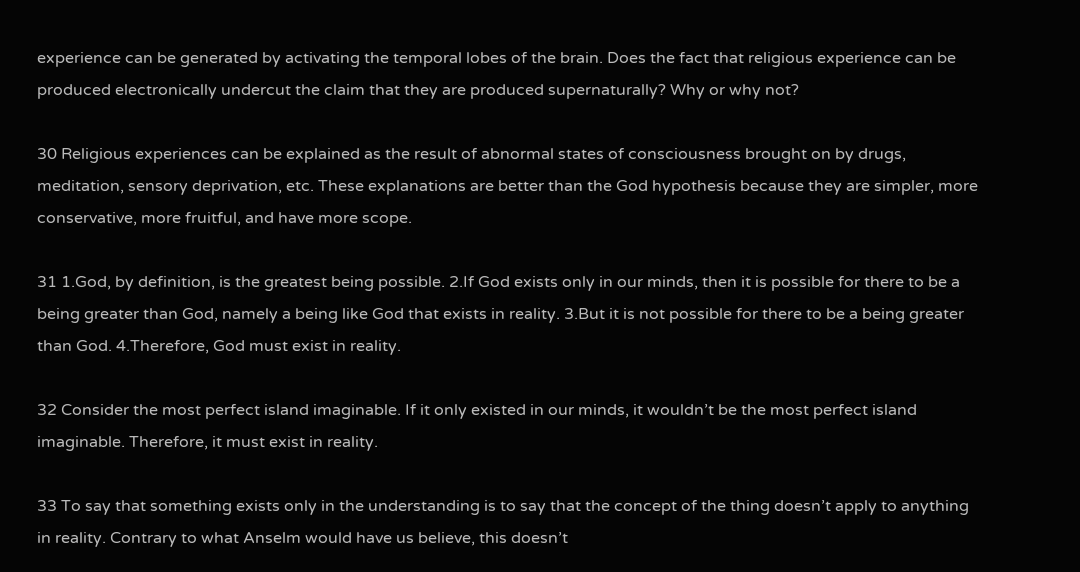experience can be generated by activating the temporal lobes of the brain. Does the fact that religious experience can be produced electronically undercut the claim that they are produced supernaturally? Why or why not?

30 Religious experiences can be explained as the result of abnormal states of consciousness brought on by drugs, meditation, sensory deprivation, etc. These explanations are better than the God hypothesis because they are simpler, more conservative, more fruitful, and have more scope.

31 1.God, by definition, is the greatest being possible. 2.If God exists only in our minds, then it is possible for there to be a being greater than God, namely a being like God that exists in reality. 3.But it is not possible for there to be a being greater than God. 4.Therefore, God must exist in reality.

32 Consider the most perfect island imaginable. If it only existed in our minds, it wouldn’t be the most perfect island imaginable. Therefore, it must exist in reality.

33 To say that something exists only in the understanding is to say that the concept of the thing doesn’t apply to anything in reality. Contrary to what Anselm would have us believe, this doesn’t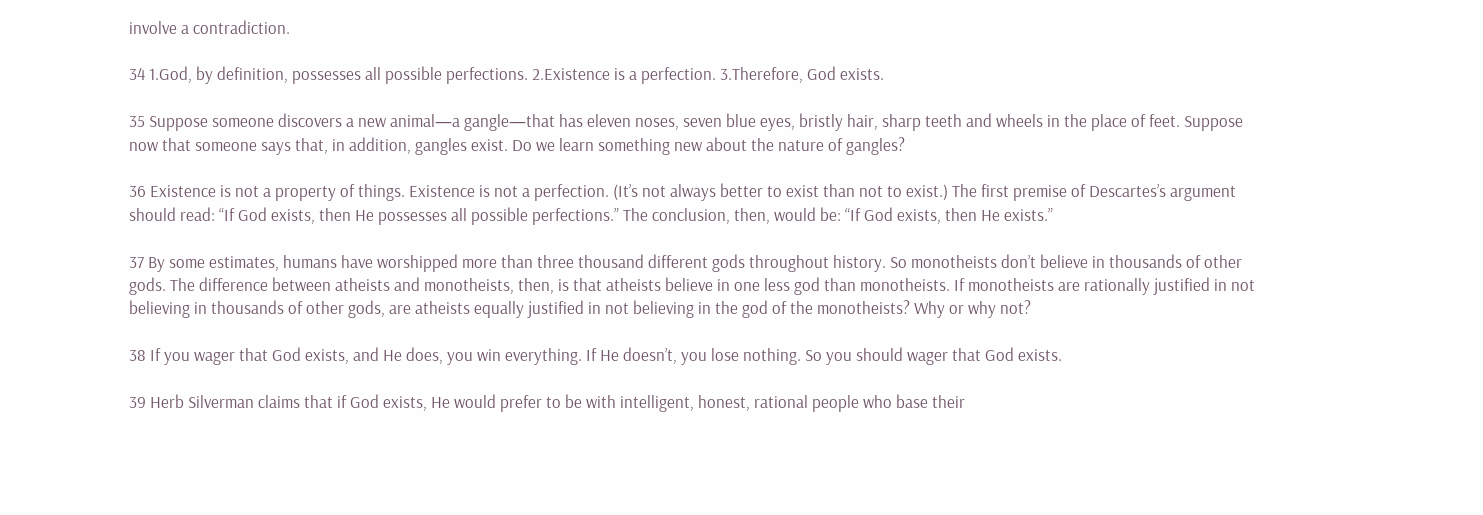involve a contradiction.

34 1.God, by definition, possesses all possible perfections. 2.Existence is a perfection. 3.Therefore, God exists.

35 Suppose someone discovers a new animal—a gangle—that has eleven noses, seven blue eyes, bristly hair, sharp teeth and wheels in the place of feet. Suppose now that someone says that, in addition, gangles exist. Do we learn something new about the nature of gangles?

36 Existence is not a property of things. Existence is not a perfection. (It’s not always better to exist than not to exist.) The first premise of Descartes’s argument should read: “If God exists, then He possesses all possible perfections.” The conclusion, then, would be: “If God exists, then He exists.”

37 By some estimates, humans have worshipped more than three thousand different gods throughout history. So monotheists don’t believe in thousands of other gods. The difference between atheists and monotheists, then, is that atheists believe in one less god than monotheists. If monotheists are rationally justified in not believing in thousands of other gods, are atheists equally justified in not believing in the god of the monotheists? Why or why not?

38 If you wager that God exists, and He does, you win everything. If He doesn’t, you lose nothing. So you should wager that God exists.

39 Herb Silverman claims that if God exists, He would prefer to be with intelligent, honest, rational people who base their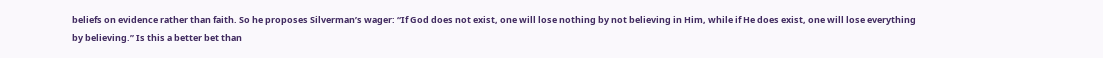beliefs on evidence rather than faith. So he proposes Silverman’s wager: “If God does not exist, one will lose nothing by not believing in Him, while if He does exist, one will lose everything by believing.” Is this a better bet than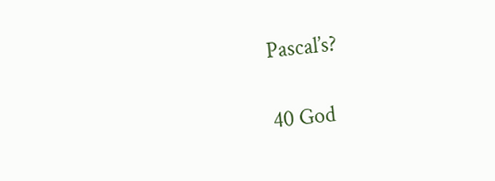Pascal’s?

40 God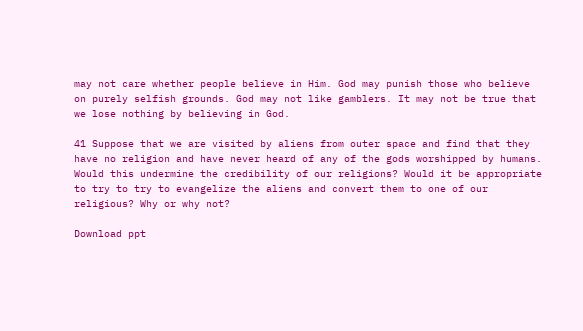may not care whether people believe in Him. God may punish those who believe on purely selfish grounds. God may not like gamblers. It may not be true that we lose nothing by believing in God.

41 Suppose that we are visited by aliens from outer space and find that they have no religion and have never heard of any of the gods worshipped by humans. Would this undermine the credibility of our religions? Would it be appropriate to try to try to evangelize the aliens and convert them to one of our religious? Why or why not?

Download ppt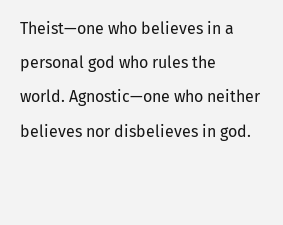Theist—one who believes in a personal god who rules the world. Agnostic—one who neither believes nor disbelieves in god.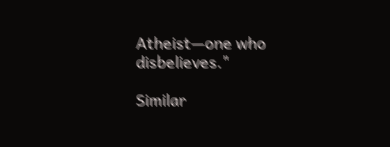Atheist—one who disbelieves."

Similar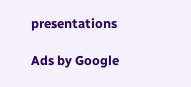presentations

Ads by Google